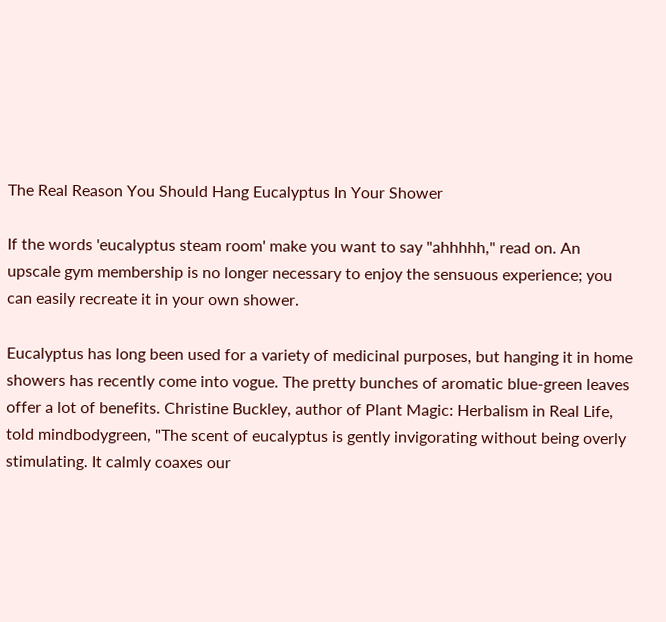The Real Reason You Should Hang Eucalyptus In Your Shower

If the words 'eucalyptus steam room' make you want to say "ahhhhh," read on. An upscale gym membership is no longer necessary to enjoy the sensuous experience; you can easily recreate it in your own shower.

Eucalyptus has long been used for a variety of medicinal purposes, but hanging it in home showers has recently come into vogue. The pretty bunches of aromatic blue-green leaves offer a lot of benefits. Christine Buckley, author of Plant Magic: Herbalism in Real Life, told mindbodygreen, "The scent of eucalyptus is gently invigorating without being overly stimulating. It calmly coaxes our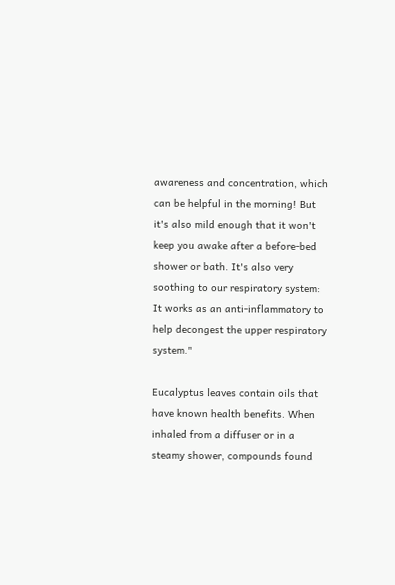awareness and concentration, which can be helpful in the morning! But it's also mild enough that it won't keep you awake after a before-bed shower or bath. It's also very soothing to our respiratory system: It works as an anti-inflammatory to help decongest the upper respiratory system."

Eucalyptus leaves contain oils that have known health benefits. When inhaled from a diffuser or in a steamy shower, compounds found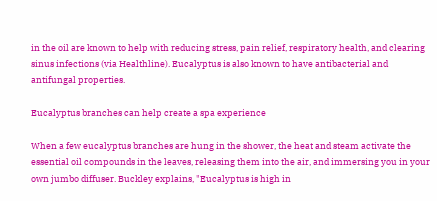in the oil are known to help with reducing stress, pain relief, respiratory health, and clearing sinus infections (via Healthline). Eucalyptus is also known to have antibacterial and antifungal properties.

Eucalyptus branches can help create a spa experience

When a few eucalyptus branches are hung in the shower, the heat and steam activate the essential oil compounds in the leaves, releasing them into the air, and immersing you in your own jumbo diffuser. Buckley explains, "Eucalyptus is high in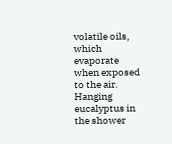volatile oils, which evaporate when exposed to the air. Hanging eucalyptus in the shower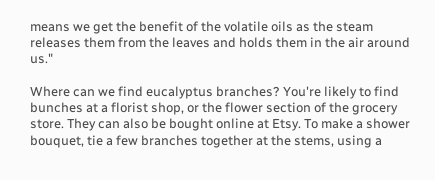means we get the benefit of the volatile oils as the steam releases them from the leaves and holds them in the air around us."

Where can we find eucalyptus branches? You're likely to find bunches at a florist shop, or the flower section of the grocery store. They can also be bought online at Etsy. To make a shower bouquet, tie a few branches together at the stems, using a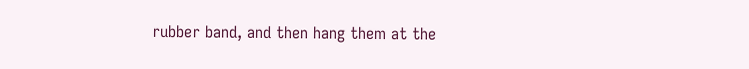rubber band, and then hang them at the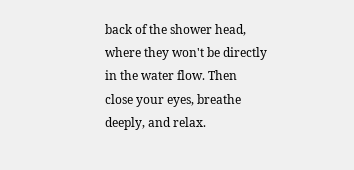back of the shower head, where they won't be directly in the water flow. Then close your eyes, breathe deeply, and relax.